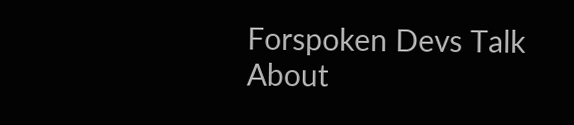Forspoken Devs Talk About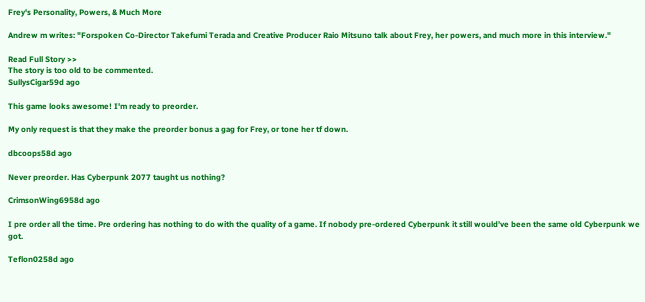Frey's Personality, Powers, & Much More

Andrew m writes: "Forspoken Co-Director Takefumi Terada and Creative Producer Raio Mitsuno talk about Frey, her powers, and much more in this interview."

Read Full Story >>
The story is too old to be commented.
SullysCigar59d ago

This game looks awesome! I'm ready to preorder.

My only request is that they make the preorder bonus a gag for Frey, or tone her tf down.

dbcoops58d ago

Never preorder. Has Cyberpunk 2077 taught us nothing?

CrimsonWing6958d ago

I pre order all the time. Pre ordering has nothing to do with the quality of a game. If nobody pre-ordered Cyberpunk it still would’ve been the same old Cyberpunk we got.

Teflon0258d ago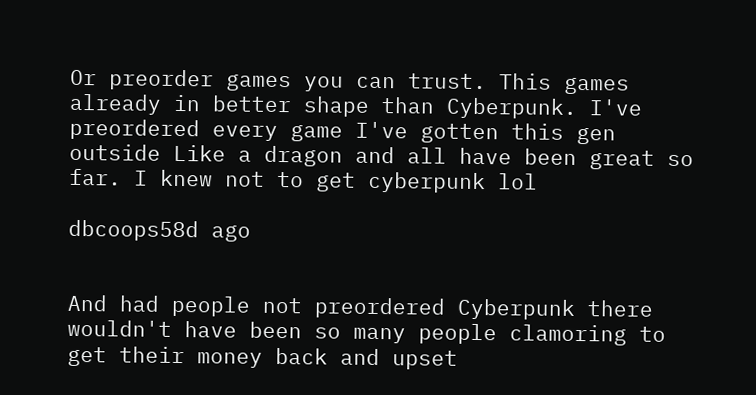Or preorder games you can trust. This games already in better shape than Cyberpunk. I've preordered every game I've gotten this gen outside Like a dragon and all have been great so far. I knew not to get cyberpunk lol

dbcoops58d ago


And had people not preordered Cyberpunk there wouldn't have been so many people clamoring to get their money back and upset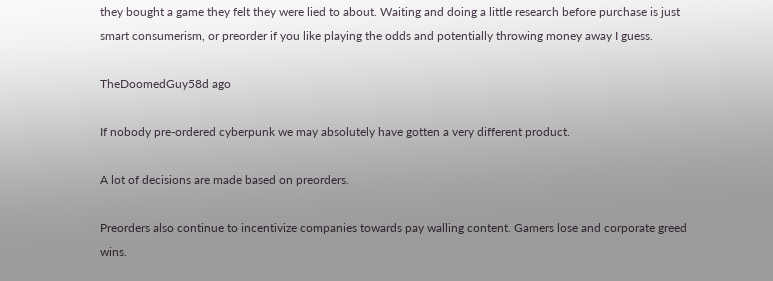they bought a game they felt they were lied to about. Waiting and doing a little research before purchase is just smart consumerism, or preorder if you like playing the odds and potentially throwing money away I guess.

TheDoomedGuy58d ago

If nobody pre-ordered cyberpunk we may absolutely have gotten a very different product.

A lot of decisions are made based on preorders.

Preorders also continue to incentivize companies towards pay walling content. Gamers lose and corporate greed wins.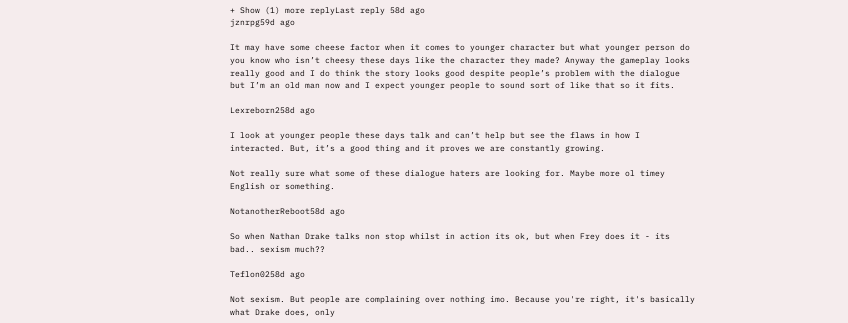+ Show (1) more replyLast reply 58d ago
jznrpg59d ago

It may have some cheese factor when it comes to younger character but what younger person do you know who isn’t cheesy these days like the character they made? Anyway the gameplay looks really good and I do think the story looks good despite people’s problem with the dialogue but I’m an old man now and I expect younger people to sound sort of like that so it fits.

Lexreborn258d ago

I look at younger people these days talk and can’t help but see the flaws in how I interacted. But, it’s a good thing and it proves we are constantly growing.

Not really sure what some of these dialogue haters are looking for. Maybe more ol timey English or something.

NotanotherReboot58d ago

So when Nathan Drake talks non stop whilst in action its ok, but when Frey does it - its bad.. sexism much??

Teflon0258d ago

Not sexism. But people are complaining over nothing imo. Because you're right, it's basically what Drake does, only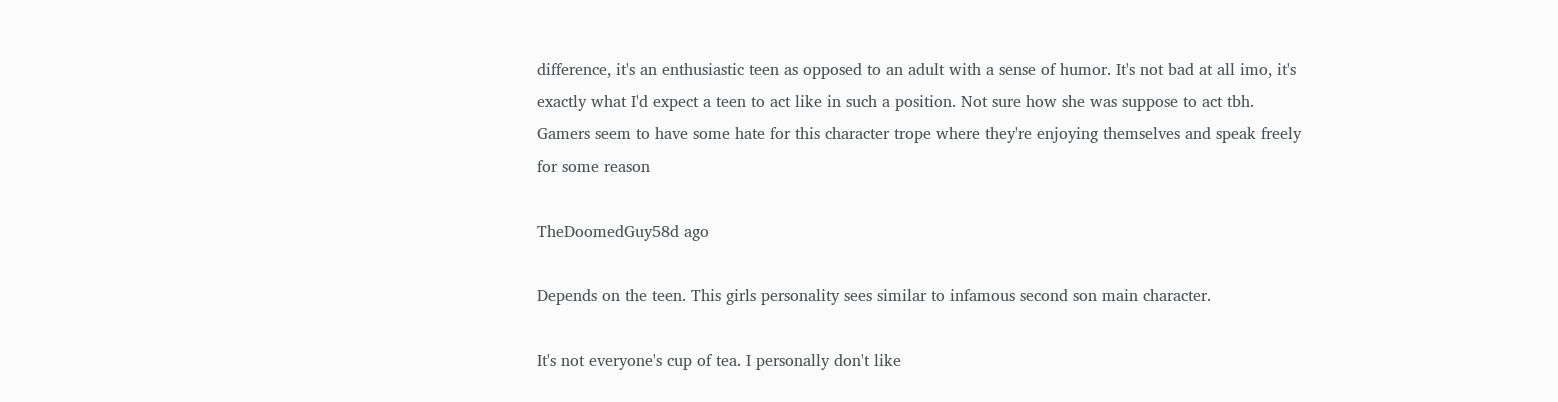difference, it's an enthusiastic teen as opposed to an adult with a sense of humor. It's not bad at all imo, it's exactly what I'd expect a teen to act like in such a position. Not sure how she was suppose to act tbh. Gamers seem to have some hate for this character trope where they're enjoying themselves and speak freely for some reason

TheDoomedGuy58d ago

Depends on the teen. This girls personality sees similar to infamous second son main character.

It's not everyone's cup of tea. I personally don't like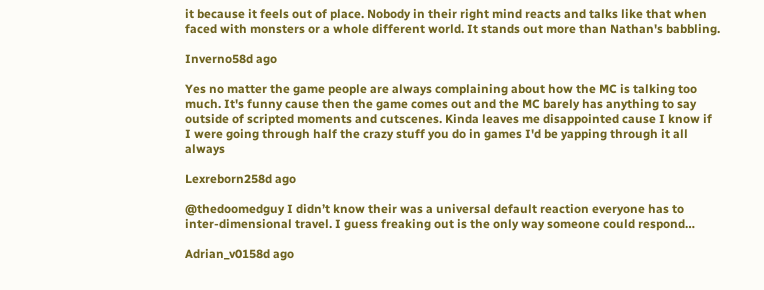it because it feels out of place. Nobody in their right mind reacts and talks like that when faced with monsters or a whole different world. It stands out more than Nathan's babbling.

Inverno58d ago

Yes no matter the game people are always complaining about how the MC is talking too much. It's funny cause then the game comes out and the MC barely has anything to say outside of scripted moments and cutscenes. Kinda leaves me disappointed cause I know if I were going through half the crazy stuff you do in games I'd be yapping through it all always

Lexreborn258d ago

@thedoomedguy I didn’t know their was a universal default reaction everyone has to inter-dimensional travel. I guess freaking out is the only way someone could respond…

Adrian_v0158d ago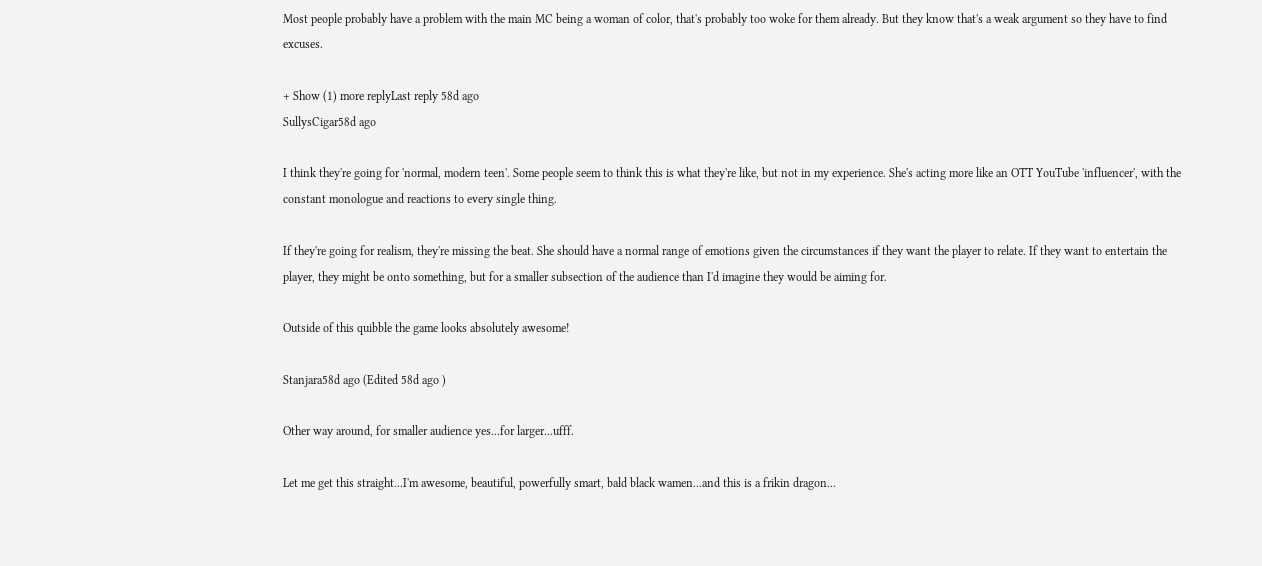Most people probably have a problem with the main MC being a woman of color, that's probably too woke for them already. But they know that's a weak argument so they have to find excuses.

+ Show (1) more replyLast reply 58d ago
SullysCigar58d ago

I think they're going for 'normal, modern teen'. Some people seem to think this is what they're like, but not in my experience. She's acting more like an OTT YouTube 'influencer', with the constant monologue and reactions to every single thing.

If they're going for realism, they're missing the beat. She should have a normal range of emotions given the circumstances if they want the player to relate. If they want to entertain the player, they might be onto something, but for a smaller subsection of the audience than I'd imagine they would be aiming for.

Outside of this quibble the game looks absolutely awesome!

Stanjara58d ago (Edited 58d ago )

Other way around, for smaller audience yes...for larger...ufff.

Let me get this straight...I'm awesome, beautiful, powerfully smart, bald black wamen...and this is a frikin dragon...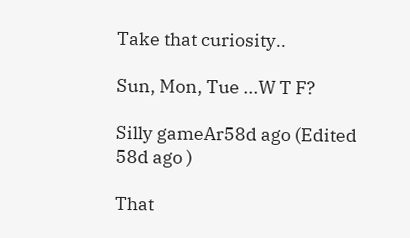Take that curiosity..

Sun, Mon, Tue ...W T F?

Silly gameAr58d ago (Edited 58d ago )

That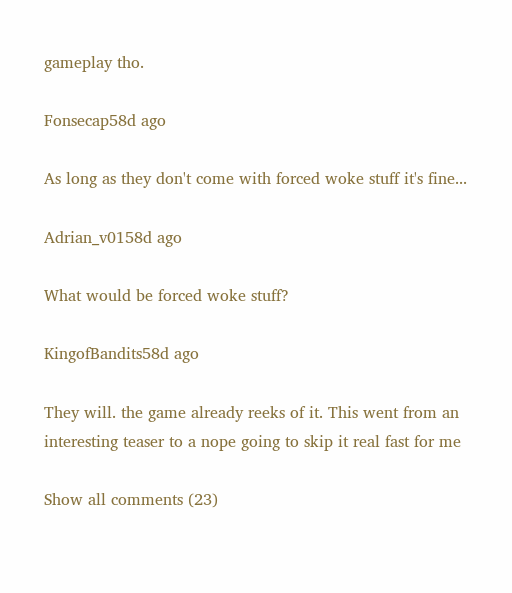gameplay tho.

Fonsecap58d ago

As long as they don't come with forced woke stuff it's fine...

Adrian_v0158d ago

What would be forced woke stuff?

KingofBandits58d ago

They will. the game already reeks of it. This went from an interesting teaser to a nope going to skip it real fast for me

Show all comments (23)